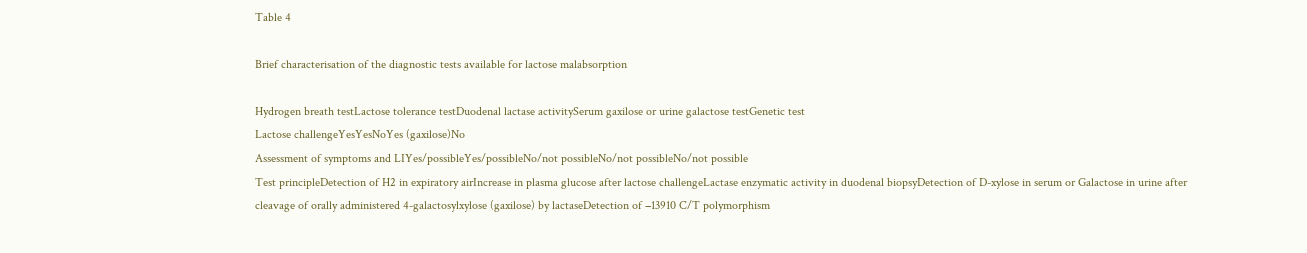Table 4

Brief characterisation of the diagnostic tests available for lactose malabsorption

Hydrogen breath testLactose tolerance testDuodenal lactase activitySerum gaxilose or urine galactose testGenetic test
Lactose challengeYesYesNoYes (gaxilose)No
Assessment of symptoms and LIYes/possibleYes/possibleNo/not possibleNo/not possibleNo/not possible
Test principleDetection of H2 in expiratory airIncrease in plasma glucose after lactose challengeLactase enzymatic activity in duodenal biopsyDetection of D-xylose in serum or Galactose in urine after cleavage of orally administered 4-galactosylxylose (gaxilose) by lactaseDetection of −13910 C/T polymorphism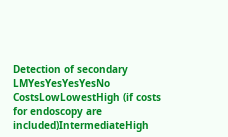Detection of secondary LMYesYesYesYesNo
CostsLowLowestHigh (if costs for endoscopy are included)IntermediateHigh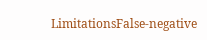LimitationsFalse-negative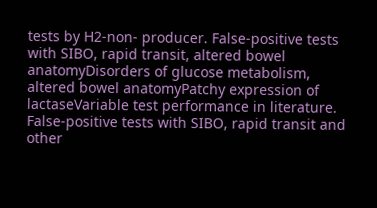tests by H2-non- producer. False-positive tests with SIBO, rapid transit, altered bowel anatomyDisorders of glucose metabolism, altered bowel anatomyPatchy expression of lactaseVariable test performance in literature. False-positive tests with SIBO, rapid transit and other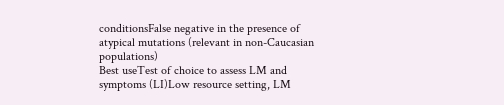conditionsFalse negative in the presence of atypical mutations (relevant in non-Caucasian populations)
Best useTest of choice to assess LM and symptoms (LI)Low resource setting, LM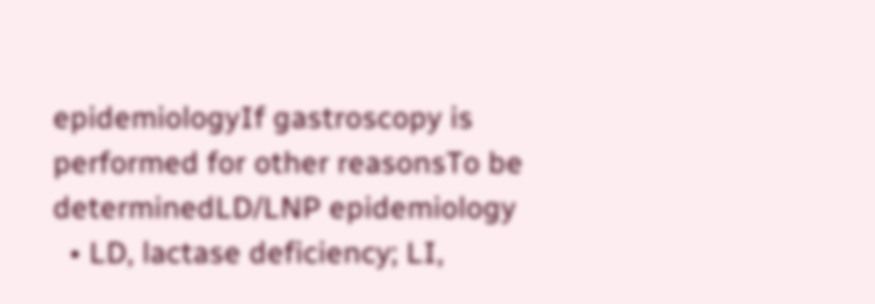epidemiologyIf gastroscopy is performed for other reasonsTo be determinedLD/LNP epidemiology
  • LD, lactase deficiency; LI,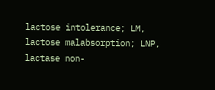lactose intolerance; LM, lactose malabsorption; LNP, lactase non-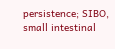persistence; SIBO, small intestinal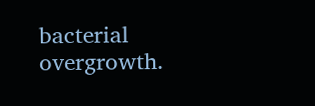bacterial overgrowth.